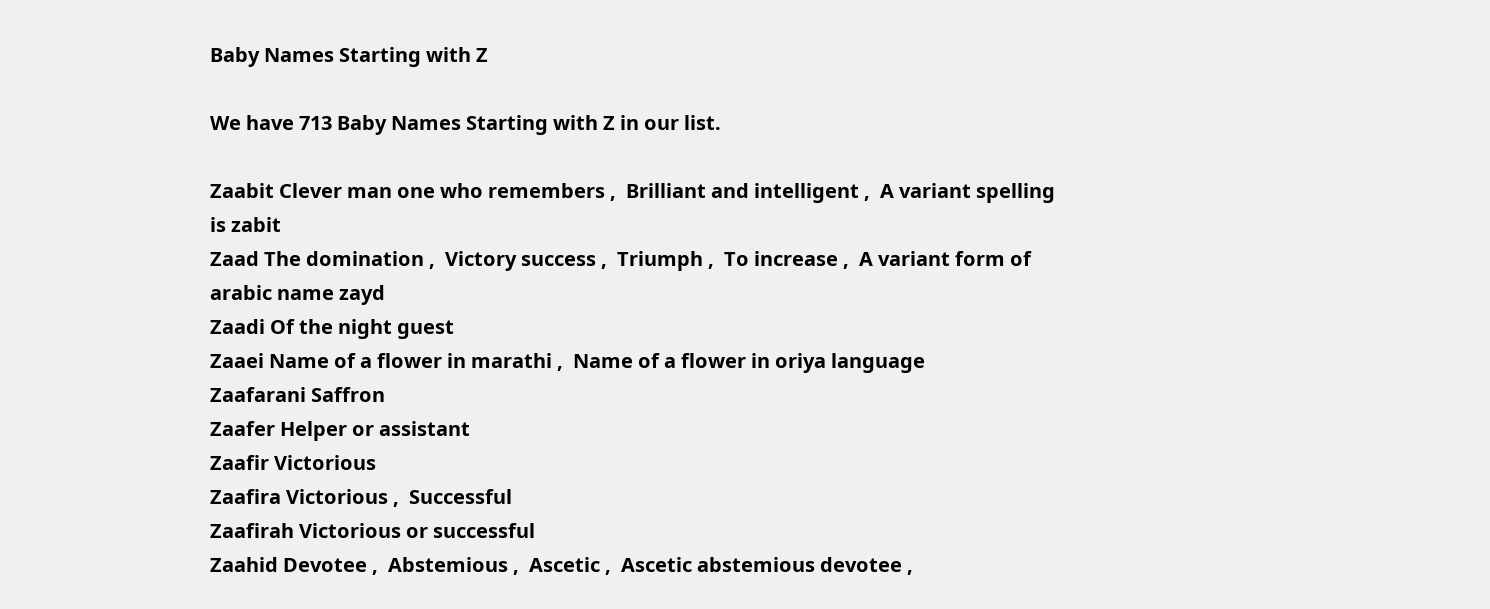Baby Names Starting with Z

We have 713 Baby Names Starting with Z in our list.

Zaabit Clever man one who remembers ,  Brilliant and intelligent ,  A variant spelling is zabit
Zaad The domination ,  Victory success ,  Triumph ,  To increase ,  A variant form of arabic name zayd
Zaadi Of the night guest
Zaaei Name of a flower in marathi ,  Name of a flower in oriya language
Zaafarani Saffron
Zaafer Helper or assistant
Zaafir Victorious
Zaafira Victorious ,  Successful
Zaafirah Victorious or successful
Zaahid Devotee ,  Abstemious ,  Ascetic ,  Ascetic abstemious devotee ,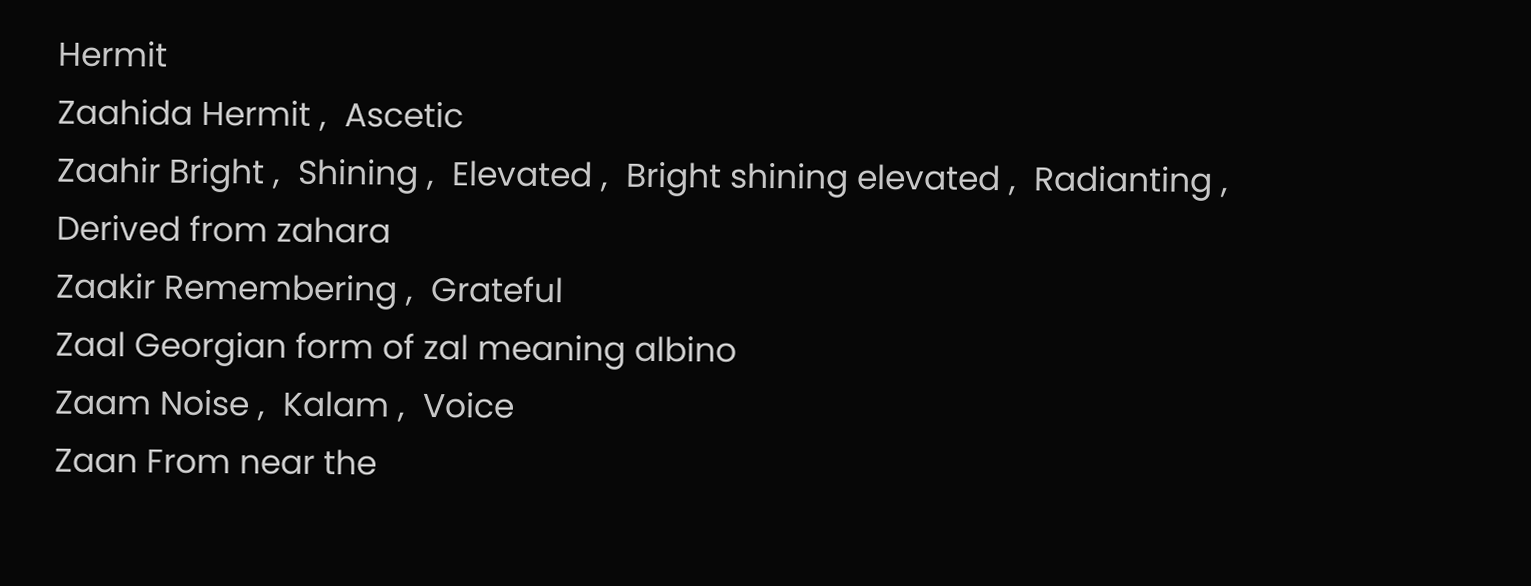Hermit
Zaahida Hermit ,  Ascetic
Zaahir Bright ,  Shining ,  Elevated ,  Bright shining elevated ,  Radianting ,  Derived from zahara
Zaakir Remembering ,  Grateful
Zaal Georgian form of zal meaning albino
Zaam Noise ,  Kalam ,  Voice
Zaan From near the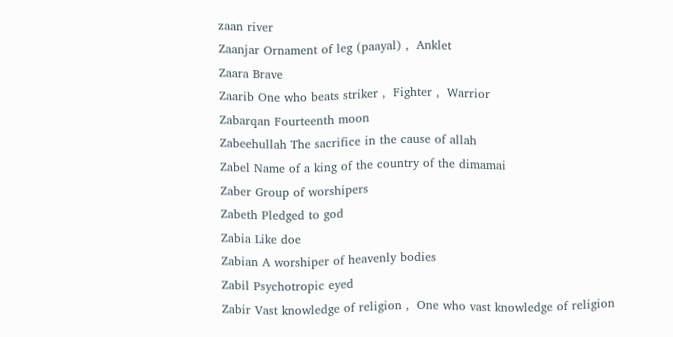zaan river
Zaanjar Ornament of leg (paayal) ,  Anklet
Zaara Brave
Zaarib One who beats striker ,  Fighter ,  Warrior
Zabarqan Fourteenth moon
Zabeehullah The sacrifice in the cause of allah
Zabel Name of a king of the country of the dimamai
Zaber Group of worshipers
Zabeth Pledged to god
Zabia Like doe
Zabian A worshiper of heavenly bodies
Zabil Psychotropic eyed
Zabir Vast knowledge of religion ,  One who vast knowledge of religion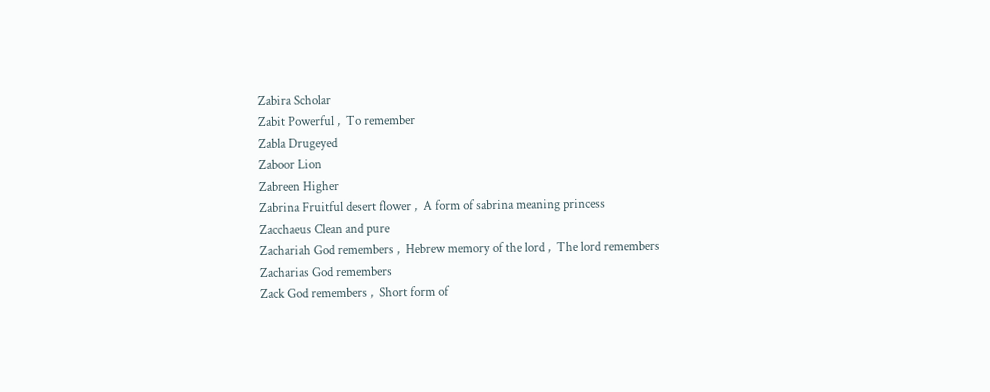Zabira Scholar
Zabit Powerful ,  To remember
Zabla Drugeyed
Zaboor Lion
Zabreen Higher
Zabrina Fruitful desert flower ,  A form of sabrina meaning princess
Zacchaeus Clean and pure
Zachariah God remembers ,  Hebrew memory of the lord ,  The lord remembers
Zacharias God remembers
Zack God remembers ,  Short form of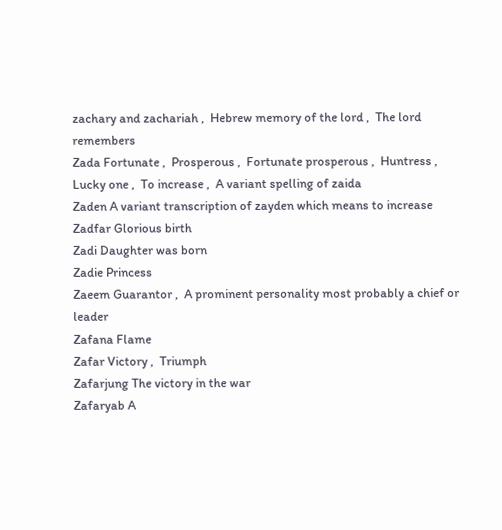zachary and zachariah ,  Hebrew memory of the lord ,  The lord remembers
Zada Fortunate ,  Prosperous ,  Fortunate prosperous ,  Huntress ,  Lucky one ,  To increase ,  A variant spelling of zaida
Zaden A variant transcription of zayden which means to increase
Zadfar Glorious birth
Zadi Daughter was born
Zadie Princess
Zaeem Guarantor ,  A prominent personality most probably a chief or leader
Zafana Flame
Zafar Victory ,  Triumph
Zafarjung The victory in the war
Zafaryab A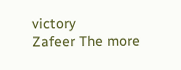victory
Zafeer The more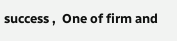success ,  One of firm and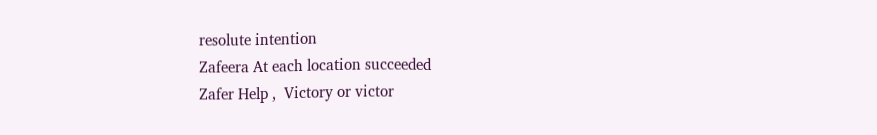resolute intention
Zafeera At each location succeeded
Zafer Help ,  Victory or victor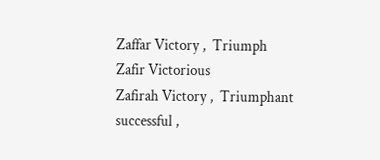Zaffar Victory ,  Triumph
Zafir Victorious
Zafirah Victory ,  Triumphant successful ,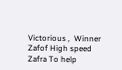Victorious ,  Winner
Zafof High speed
Zafra To help